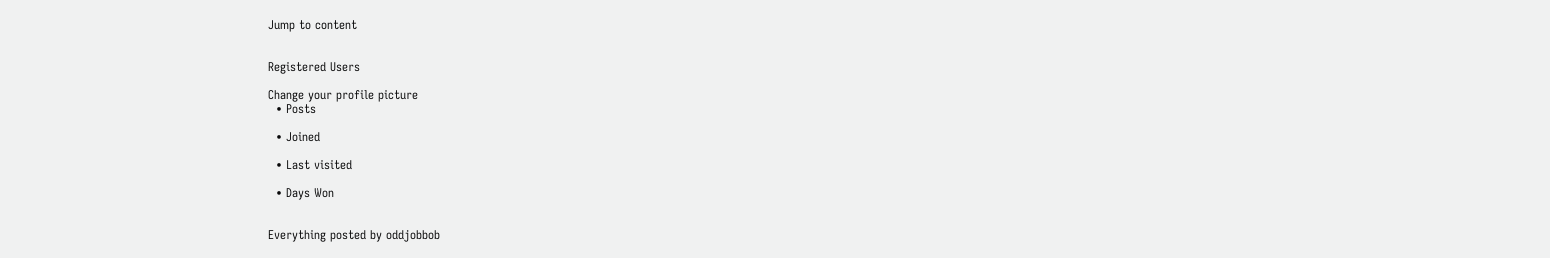Jump to content


Registered Users

Change your profile picture
  • Posts

  • Joined

  • Last visited

  • Days Won


Everything posted by oddjobbob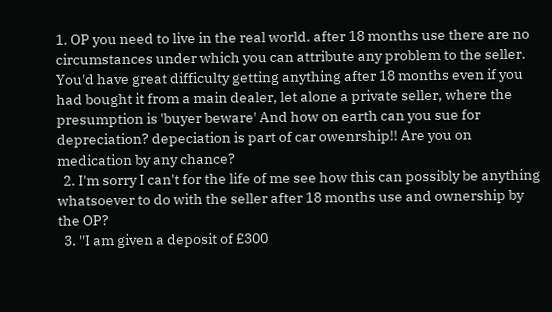1. OP you need to live in the real world. after 18 months use there are no circumstances under which you can attribute any problem to the seller. You'd have great difficulty getting anything after 18 months even if you had bought it from a main dealer, let alone a private seller, where the presumption is 'buyer beware' And how on earth can you sue for depreciation? depeciation is part of car owenrship!! Are you on medication by any chance?
  2. I'm sorry I can't for the life of me see how this can possibly be anything whatsoever to do with the seller after 18 months use and ownership by the OP?
  3. ''I am given a deposit of £300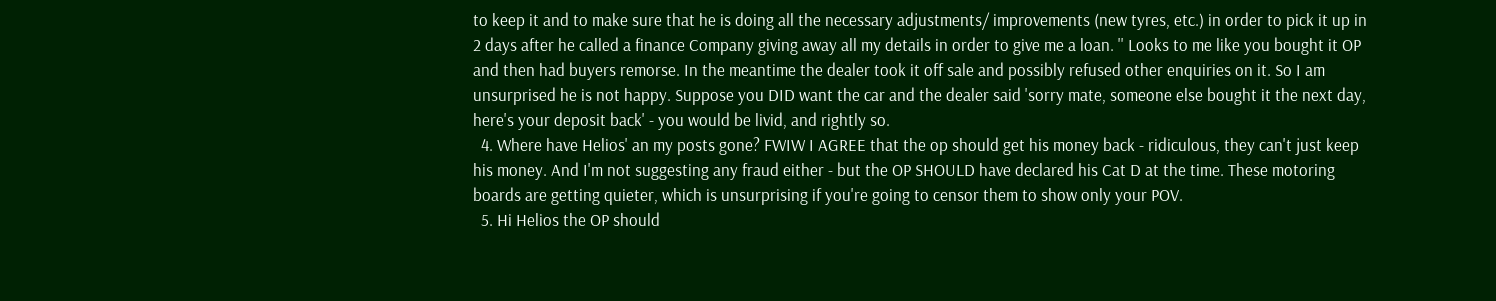to keep it and to make sure that he is doing all the necessary adjustments/ improvements (new tyres, etc.) in order to pick it up in 2 days after he called a finance Company giving away all my details in order to give me a loan. '' Looks to me like you bought it OP and then had buyers remorse. In the meantime the dealer took it off sale and possibly refused other enquiries on it. So I am unsurprised he is not happy. Suppose you DID want the car and the dealer said 'sorry mate, someone else bought it the next day, here's your deposit back' - you would be livid, and rightly so.
  4. Where have Helios' an my posts gone? FWIW I AGREE that the op should get his money back - ridiculous, they can't just keep his money. And I'm not suggesting any fraud either - but the OP SHOULD have declared his Cat D at the time. These motoring boards are getting quieter, which is unsurprising if you're going to censor them to show only your POV.
  5. Hi Helios the OP should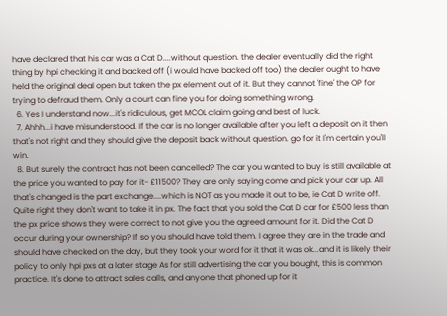have declared that his car was a Cat D....without question. the dealer eventually did the right thing by hpi checking it and backed off (i would have backed off too) the dealer ought to have held the original deal open but taken the px element out of it. But they cannot 'fine' the OP for trying to defraud them. Only a court can fine you for doing something wrong.
  6. Yes I understand now...it's ridiculous, get MCOL claim going and best of luck.
  7. Ahhh...i have misunderstood. If the car is no longer available after you left a deposit on it then that's not right and they should give the deposit back without question. go for it I'm certain you'll win.
  8. But surely the contract has not been cancelled? The car you wanted to buy is still available at the price you wanted to pay for it- £11500? They are only saying come and pick your car up. All that's changed is the part exchange....which is NOT as you made it out to be, ie Cat D write off. Quite right they don't want to take it in px. The fact that you sold the Cat D car for £500 less than the px price shows they were correct to not give you the agreed amount for it. Did the Cat D occur during your ownership? If so you should have told them. I agree they are in the trade and should have checked on the day, but they took your word for it that it was ok...and it is likely their policy to only hpi pxs at a later stage As for still advertising the car you bought, this is common practice. It's done to attract sales calls, and anyone that phoned up for it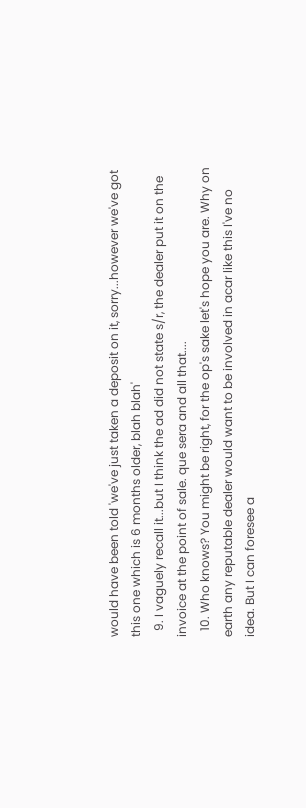would have been told 'we've just taken a deposit on it, sorry...however we've got this one which is 6 months older, blah blah'
  9. I vaguely recall it...but I think the ad did not state s/r, the dealer put it on the invoice at the point of sale. que sera and all that....
  10. Who knows? You might be right, for the op's sake let's hope you are. Why on earth any reputable dealer would want to be involved in acar like this I've no idea. But I can foresee a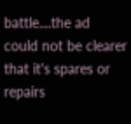battle....the ad could not be clearer that it's spares or repairs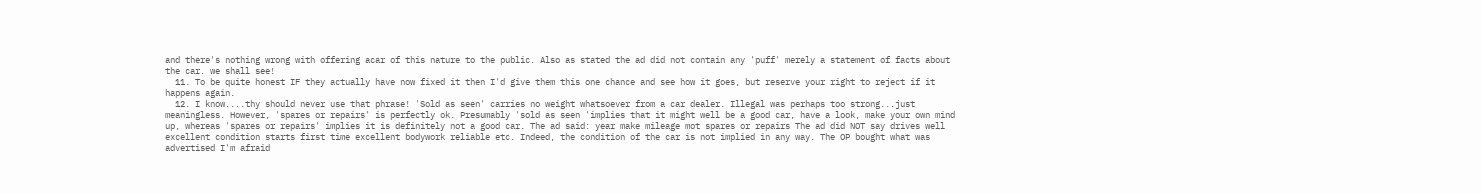and there's nothing wrong with offering acar of this nature to the public. Also as stated the ad did not contain any 'puff' merely a statement of facts about the car. we shall see!
  11. To be quite honest IF they actually have now fixed it then I'd give them this one chance and see how it goes, but reserve your right to reject if it happens again.
  12. I know....thy should never use that phrase! 'Sold as seen' carries no weight whatsoever from a car dealer. Illegal was perhaps too strong...just meaningless. However, 'spares or repairs' is perfectly ok. Presumably 'sold as seen 'implies that it might well be a good car, have a look, make your own mind up, whereas 'spares or repairs' implies it is definitely not a good car. The ad said: year make mileage mot spares or repairs The ad did NOT say drives well excellent condition starts first time excellent bodywork reliable etc. Indeed, the condition of the car is not implied in any way. The OP bought what was advertised I'm afraid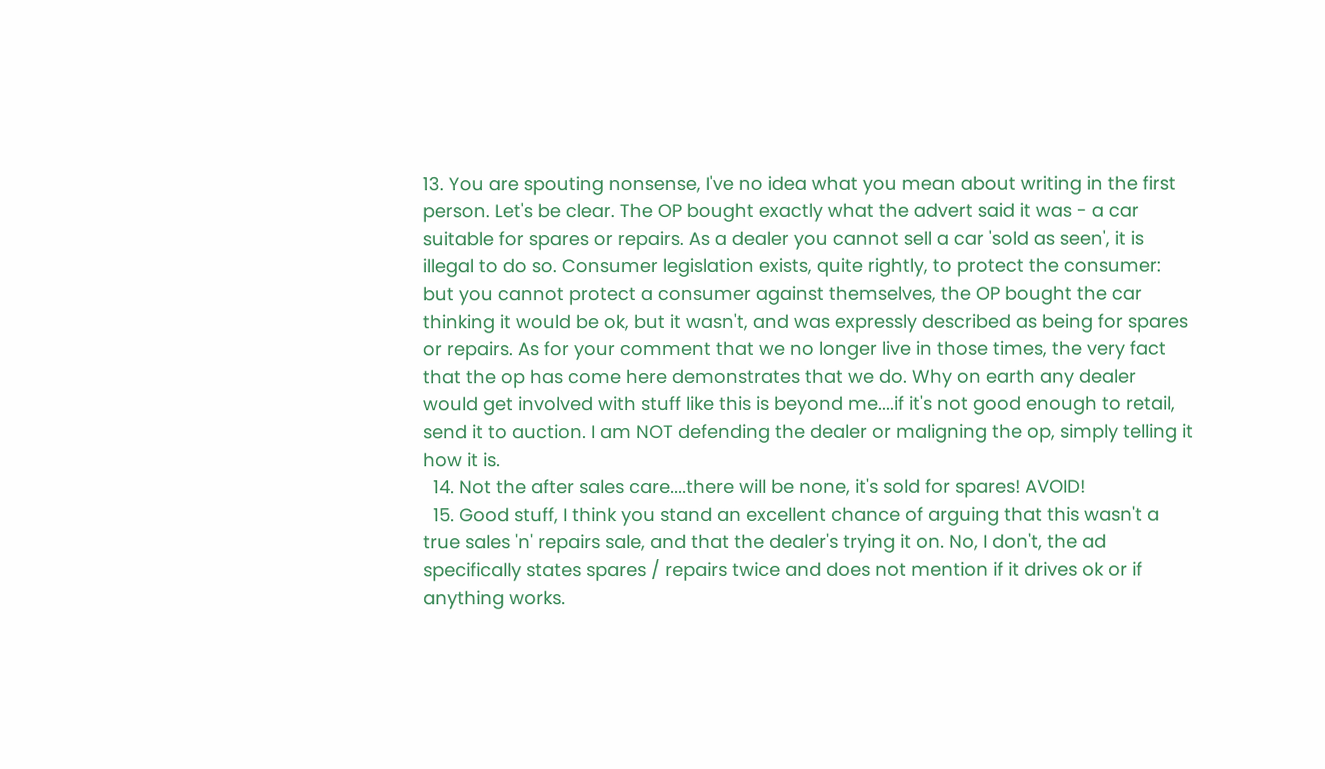13. You are spouting nonsense, I've no idea what you mean about writing in the first person. Let's be clear. The OP bought exactly what the advert said it was - a car suitable for spares or repairs. As a dealer you cannot sell a car 'sold as seen', it is illegal to do so. Consumer legislation exists, quite rightly, to protect the consumer: but you cannot protect a consumer against themselves, the OP bought the car thinking it would be ok, but it wasn't, and was expressly described as being for spares or repairs. As for your comment that we no longer live in those times, the very fact that the op has come here demonstrates that we do. Why on earth any dealer would get involved with stuff like this is beyond me....if it's not good enough to retail, send it to auction. I am NOT defending the dealer or maligning the op, simply telling it how it is.
  14. Not the after sales care....there will be none, it's sold for spares! AVOID!
  15. Good stuff, I think you stand an excellent chance of arguing that this wasn't a true sales 'n' repairs sale, and that the dealer's trying it on. No, I don't, the ad specifically states spares / repairs twice and does not mention if it drives ok or if anything works.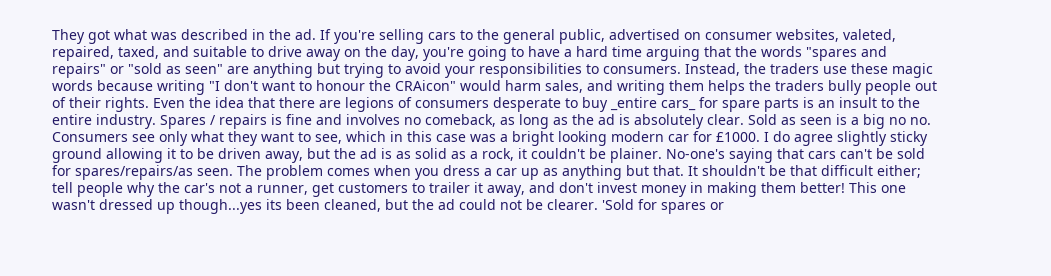They got what was described in the ad. If you're selling cars to the general public, advertised on consumer websites, valeted, repaired, taxed, and suitable to drive away on the day, you're going to have a hard time arguing that the words "spares and repairs" or "sold as seen" are anything but trying to avoid your responsibilities to consumers. Instead, the traders use these magic words because writing "I don't want to honour the CRAicon" would harm sales, and writing them helps the traders bully people out of their rights. Even the idea that there are legions of consumers desperate to buy _entire cars_ for spare parts is an insult to the entire industry. Spares / repairs is fine and involves no comeback, as long as the ad is absolutely clear. Sold as seen is a big no no. Consumers see only what they want to see, which in this case was a bright looking modern car for £1000. I do agree slightly sticky ground allowing it to be driven away, but the ad is as solid as a rock, it couldn't be plainer. No-one's saying that cars can't be sold for spares/repairs/as seen. The problem comes when you dress a car up as anything but that. It shouldn't be that difficult either; tell people why the car's not a runner, get customers to trailer it away, and don't invest money in making them better! This one wasn't dressed up though...yes its been cleaned, but the ad could not be clearer. 'Sold for spares or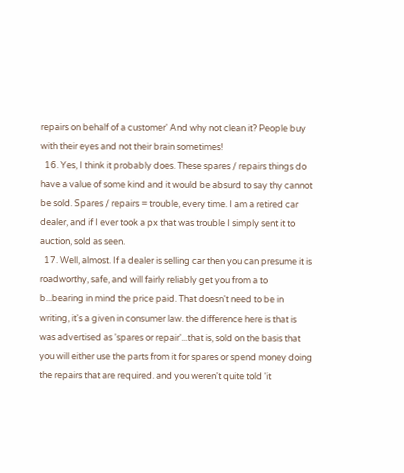repairs on behalf of a customer' And why not clean it? People buy with their eyes and not their brain sometimes!
  16. Yes, I think it probably does. These spares / repairs things do have a value of some kind and it would be absurd to say thy cannot be sold. Spares / repairs = trouble, every time. I am a retired car dealer, and if I ever took a px that was trouble I simply sent it to auction, sold as seen.
  17. Well, almost. If a dealer is selling car then you can presume it is roadworthy, safe, and will fairly reliably get you from a to b...bearing in mind the price paid. That doesn't need to be in writing, it's a given in consumer law. the difference here is that is was advertised as 'spares or repair'...that is, sold on the basis that you will either use the parts from it for spares or spend money doing the repairs that are required. and you weren't quite told 'it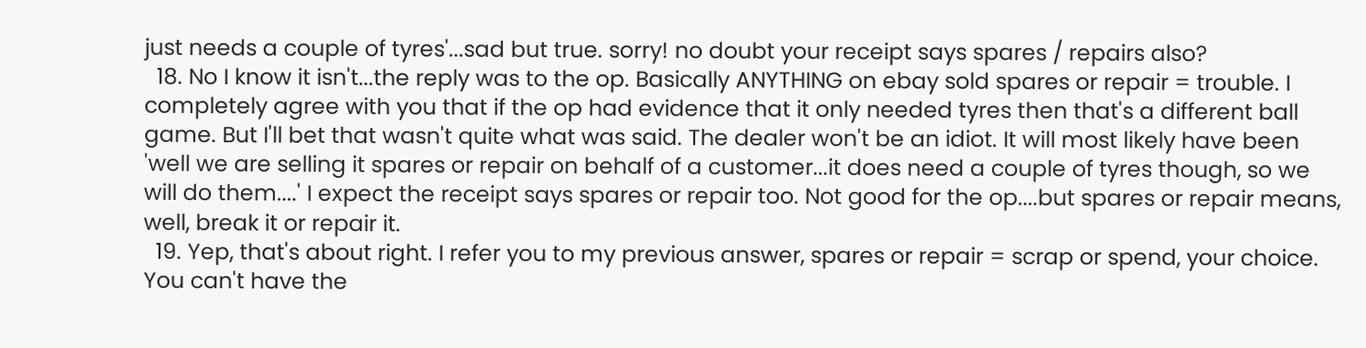just needs a couple of tyres'...sad but true. sorry! no doubt your receipt says spares / repairs also?
  18. No I know it isn't...the reply was to the op. Basically ANYTHING on ebay sold spares or repair = trouble. I completely agree with you that if the op had evidence that it only needed tyres then that's a different ball game. But I'll bet that wasn't quite what was said. The dealer won't be an idiot. It will most likely have been 'well we are selling it spares or repair on behalf of a customer...it does need a couple of tyres though, so we will do them....' I expect the receipt says spares or repair too. Not good for the op....but spares or repair means, well, break it or repair it.
  19. Yep, that's about right. I refer you to my previous answer, spares or repair = scrap or spend, your choice. You can't have the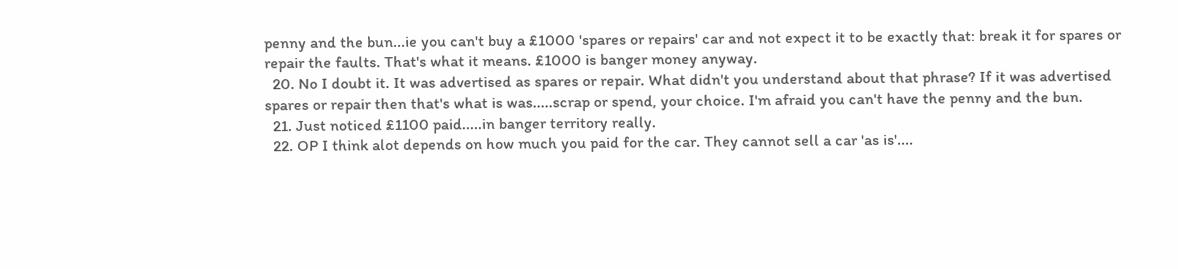penny and the bun...ie you can't buy a £1000 'spares or repairs' car and not expect it to be exactly that: break it for spares or repair the faults. That's what it means. £1000 is banger money anyway.
  20. No I doubt it. It was advertised as spares or repair. What didn't you understand about that phrase? If it was advertised spares or repair then that's what is was.....scrap or spend, your choice. I'm afraid you can't have the penny and the bun.
  21. Just noticed £1100 paid.....in banger territory really.
  22. OP I think alot depends on how much you paid for the car. They cannot sell a car 'as is'....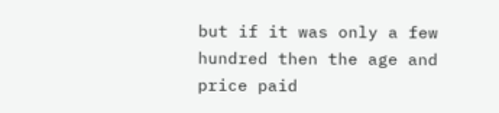but if it was only a few hundred then the age and price paid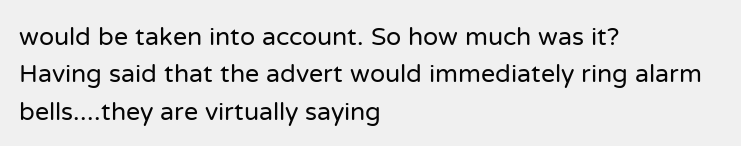would be taken into account. So how much was it? Having said that the advert would immediately ring alarm bells....they are virtually saying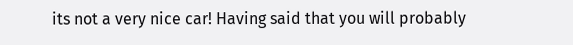its not a very nice car! Having said that you will probably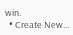win.
  • Create New...